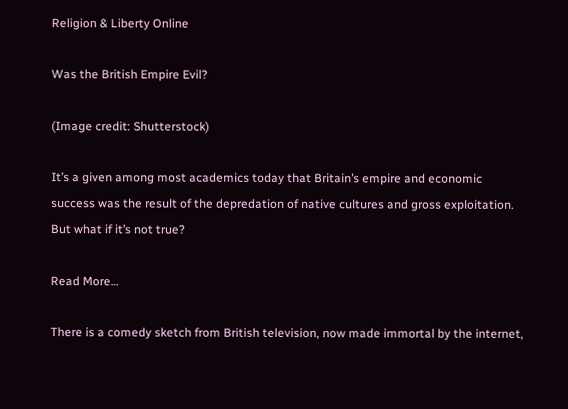Religion & Liberty Online

Was the British Empire Evil?

(Image credit: Shutterstock)

It’s a given among most academics today that Britain’s empire and economic success was the result of the depredation of native cultures and gross exploitation. But what if it’s not true?

Read More…

There is a comedy sketch from British television, now made immortal by the internet,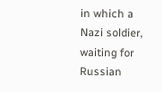in which a Nazi soldier, waiting for Russian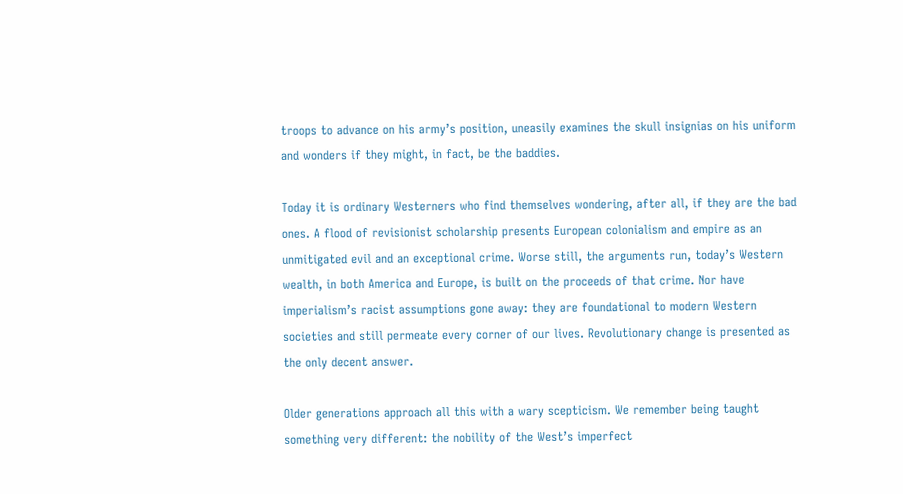troops to advance on his army’s position, uneasily examines the skull insignias on his uniform and wonders if they might, in fact, be the baddies.

Today it is ordinary Westerners who find themselves wondering, after all, if they are the bad ones. A flood of revisionist scholarship presents European colonialism and empire as an unmitigated evil and an exceptional crime. Worse still, the arguments run, today’s Western wealth, in both America and Europe, is built on the proceeds of that crime. Nor have imperialism’s racist assumptions gone away: they are foundational to modern Western societies and still permeate every corner of our lives. Revolutionary change is presented as the only decent answer.

Older generations approach all this with a wary scepticism. We remember being taught something very different: the nobility of the West’s imperfect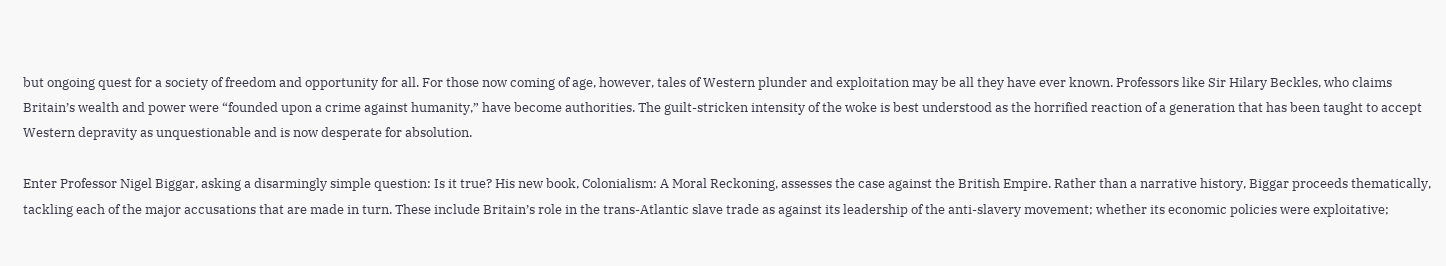but ongoing quest for a society of freedom and opportunity for all. For those now coming of age, however, tales of Western plunder and exploitation may be all they have ever known. Professors like Sir Hilary Beckles, who claims Britain’s wealth and power were “founded upon a crime against humanity,” have become authorities. The guilt-stricken intensity of the woke is best understood as the horrified reaction of a generation that has been taught to accept Western depravity as unquestionable and is now desperate for absolution.

Enter Professor Nigel Biggar, asking a disarmingly simple question: Is it true? His new book, Colonialism: A Moral Reckoning, assesses the case against the British Empire. Rather than a narrative history, Biggar proceeds thematically, tackling each of the major accusations that are made in turn. These include Britain’s role in the trans-Atlantic slave trade as against its leadership of the anti-slavery movement; whether its economic policies were exploitative;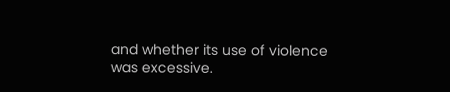and whether its use of violence was excessive.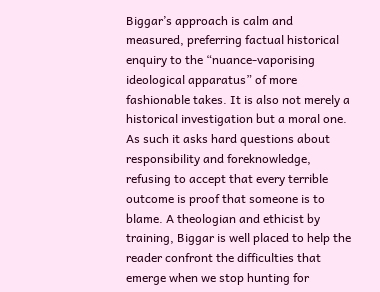Biggar’s approach is calm and measured, preferring factual historical enquiry to the “nuance-vaporising ideological apparatus” of more fashionable takes. It is also not merely a historical investigation but a moral one. As such it asks hard questions about responsibility and foreknowledge, refusing to accept that every terrible outcome is proof that someone is to blame. A theologian and ethicist by training, Biggar is well placed to help the reader confront the difficulties that emerge when we stop hunting for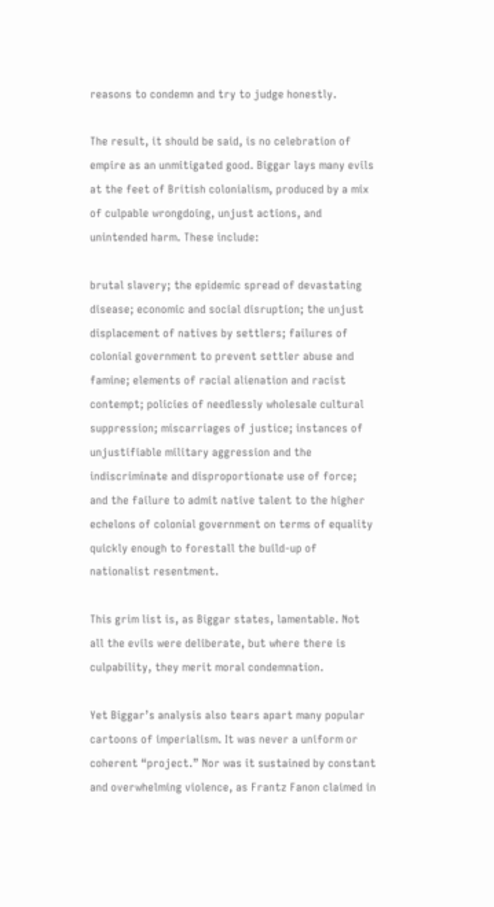reasons to condemn and try to judge honestly.

The result, it should be said, is no celebration of empire as an unmitigated good. Biggar lays many evils at the feet of British colonialism, produced by a mix of culpable wrongdoing, unjust actions, and unintended harm. These include:

brutal slavery; the epidemic spread of devastating disease; economic and social disruption; the unjust displacement of natives by settlers; failures of colonial government to prevent settler abuse and famine; elements of racial alienation and racist contempt; policies of needlessly wholesale cultural suppression; miscarriages of justice; instances of unjustifiable military aggression and the indiscriminate and disproportionate use of force; and the failure to admit native talent to the higher echelons of colonial government on terms of equality quickly enough to forestall the build-up of nationalist resentment.

This grim list is, as Biggar states, lamentable. Not all the evils were deliberate, but where there is culpability, they merit moral condemnation.

Yet Biggar’s analysis also tears apart many popular cartoons of imperialism. It was never a uniform or coherent “project.” Nor was it sustained by constant and overwhelming violence, as Frantz Fanon claimed in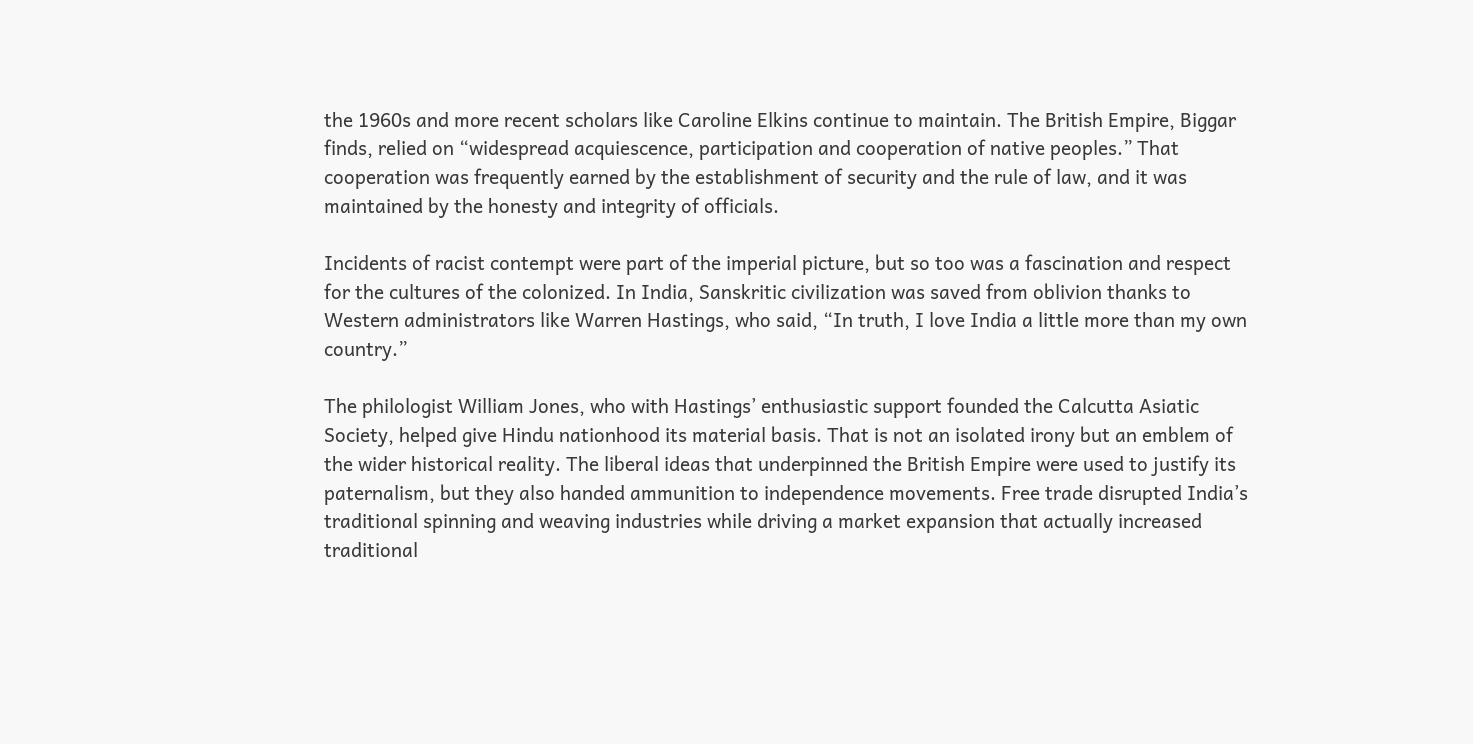the 1960s and more recent scholars like Caroline Elkins continue to maintain. The British Empire, Biggar finds, relied on “widespread acquiescence, participation and cooperation of native peoples.” That cooperation was frequently earned by the establishment of security and the rule of law, and it was maintained by the honesty and integrity of officials.

Incidents of racist contempt were part of the imperial picture, but so too was a fascination and respect for the cultures of the colonized. In India, Sanskritic civilization was saved from oblivion thanks to Western administrators like Warren Hastings, who said, “In truth, I love India a little more than my own country.”

The philologist William Jones, who with Hastings’ enthusiastic support founded the Calcutta Asiatic Society, helped give Hindu nationhood its material basis. That is not an isolated irony but an emblem of the wider historical reality. The liberal ideas that underpinned the British Empire were used to justify its paternalism, but they also handed ammunition to independence movements. Free trade disrupted India’s traditional spinning and weaving industries while driving a market expansion that actually increased traditional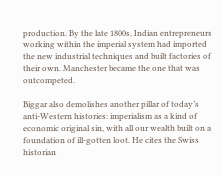production. By the late 1800s, Indian entrepreneurs working within the imperial system had imported the new industrial techniques and built factories of their own. Manchester became the one that was outcompeted.

Biggar also demolishes another pillar of today’s anti-Western histories: imperialism as a kind of economic original sin, with all our wealth built on a foundation of ill-gotten loot. He cites the Swiss historian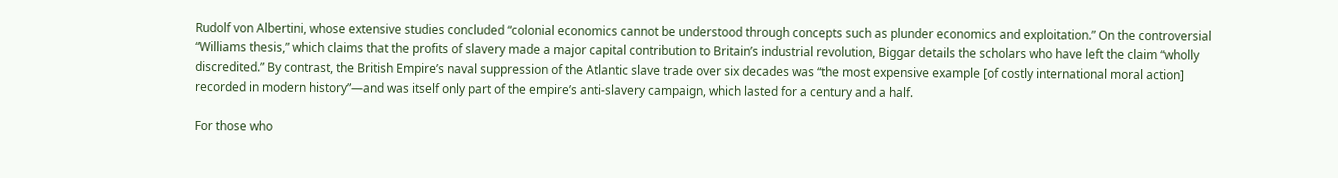Rudolf von Albertini, whose extensive studies concluded “colonial economics cannot be understood through concepts such as plunder economics and exploitation.” On the controversial “Williams thesis,” which claims that the profits of slavery made a major capital contribution to Britain’s industrial revolution, Biggar details the scholars who have left the claim “wholly discredited.” By contrast, the British Empire’s naval suppression of the Atlantic slave trade over six decades was “the most expensive example [of costly international moral action] recorded in modern history”—and was itself only part of the empire’s anti-slavery campaign, which lasted for a century and a half.

For those who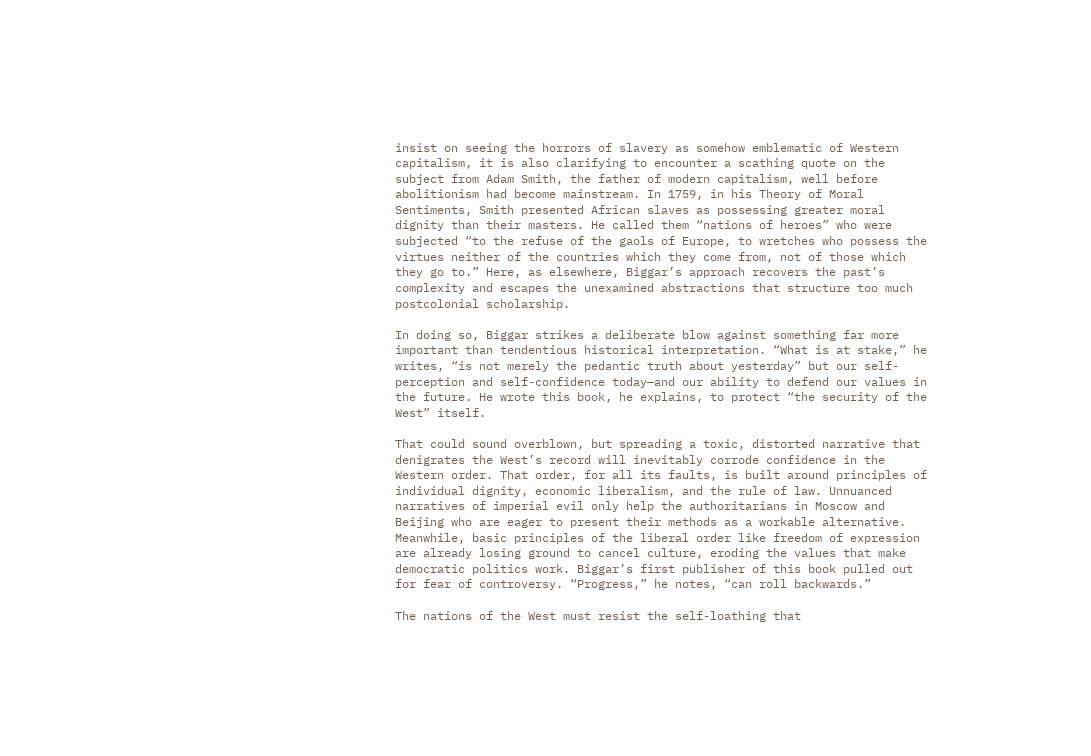insist on seeing the horrors of slavery as somehow emblematic of Western capitalism, it is also clarifying to encounter a scathing quote on the subject from Adam Smith, the father of modern capitalism, well before abolitionism had become mainstream. In 1759, in his Theory of Moral Sentiments, Smith presented African slaves as possessing greater moral dignity than their masters. He called them “nations of heroes” who were subjected “to the refuse of the gaols of Europe, to wretches who possess the virtues neither of the countries which they come from, not of those which they go to.” Here, as elsewhere, Biggar’s approach recovers the past’s complexity and escapes the unexamined abstractions that structure too much postcolonial scholarship.

In doing so, Biggar strikes a deliberate blow against something far more important than tendentious historical interpretation. “What is at stake,” he writes, “is not merely the pedantic truth about yesterday” but our self-perception and self-confidence today—and our ability to defend our values in the future. He wrote this book, he explains, to protect “the security of the West” itself.

That could sound overblown, but spreading a toxic, distorted narrative that denigrates the West’s record will inevitably corrode confidence in the Western order. That order, for all its faults, is built around principles of individual dignity, economic liberalism, and the rule of law. Unnuanced narratives of imperial evil only help the authoritarians in Moscow and Beijing who are eager to present their methods as a workable alternative. Meanwhile, basic principles of the liberal order like freedom of expression are already losing ground to cancel culture, eroding the values that make democratic politics work. Biggar’s first publisher of this book pulled out for fear of controversy. “Progress,” he notes, “can roll backwards.”

The nations of the West must resist the self-loathing that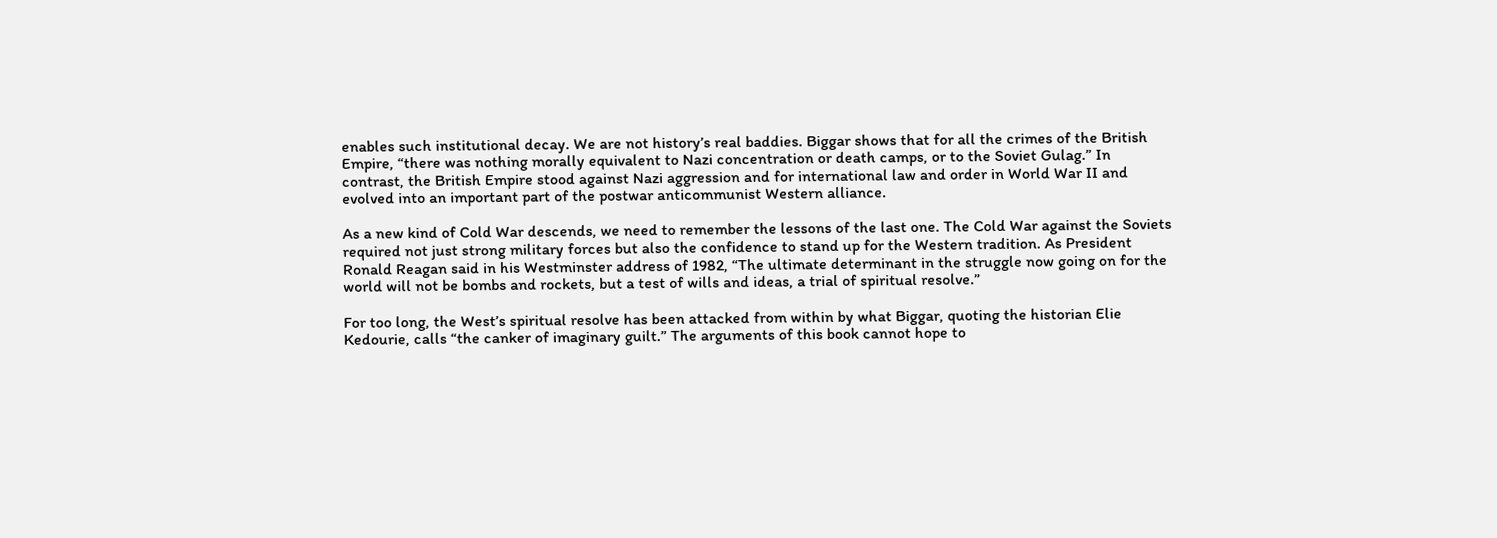enables such institutional decay. We are not history’s real baddies. Biggar shows that for all the crimes of the British Empire, “there was nothing morally equivalent to Nazi concentration or death camps, or to the Soviet Gulag.” In contrast, the British Empire stood against Nazi aggression and for international law and order in World War II and evolved into an important part of the postwar anticommunist Western alliance.

As a new kind of Cold War descends, we need to remember the lessons of the last one. The Cold War against the Soviets required not just strong military forces but also the confidence to stand up for the Western tradition. As President Ronald Reagan said in his Westminster address of 1982, “The ultimate determinant in the struggle now going on for the world will not be bombs and rockets, but a test of wills and ideas, a trial of spiritual resolve.”

For too long, the West’s spiritual resolve has been attacked from within by what Biggar, quoting the historian Elie Kedourie, calls “the canker of imaginary guilt.” The arguments of this book cannot hope to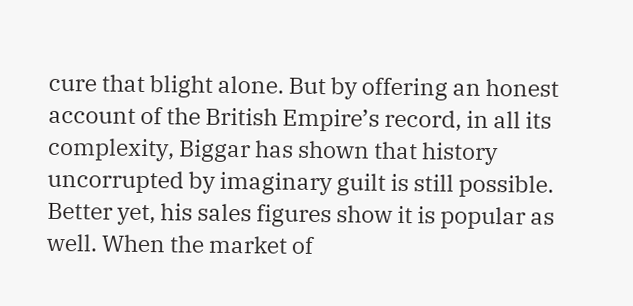cure that blight alone. But by offering an honest account of the British Empire’s record, in all its complexity, Biggar has shown that history uncorrupted by imaginary guilt is still possible. Better yet, his sales figures show it is popular as well. When the market of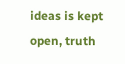ideas is kept open, truth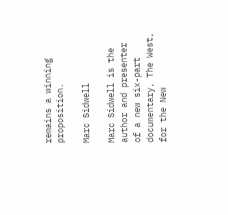remains a winning proposition.

Marc Sidwell

Marc Sidwell is the author and presenter of a new six-part documentary, The West, for the New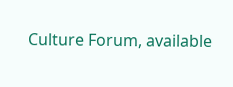Culture Forum, available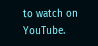to watch on YouTube.